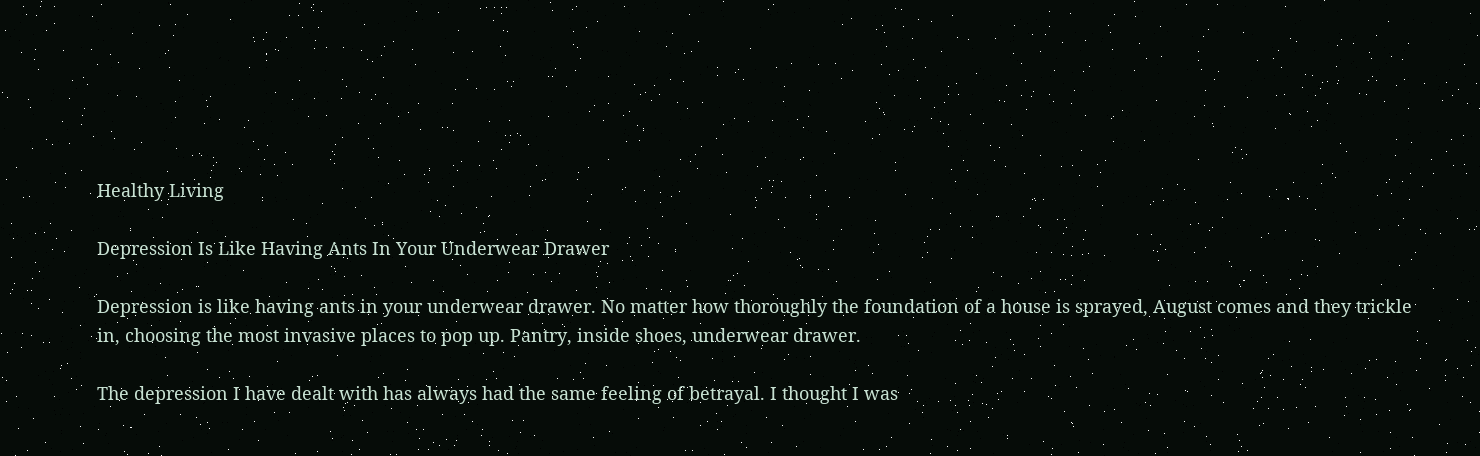Healthy Living

Depression Is Like Having Ants In Your Underwear Drawer

Depression is like having ants in your underwear drawer. No matter how thoroughly the foundation of a house is sprayed, August comes and they trickle in, choosing the most invasive places to pop up. Pantry, inside shoes, underwear drawer.

The depression I have dealt with has always had the same feeling of betrayal. I thought I was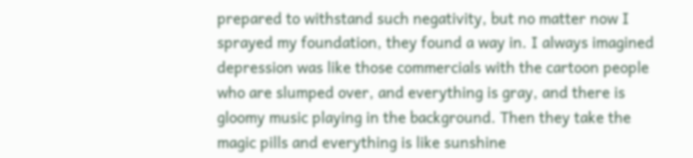prepared to withstand such negativity, but no matter now I sprayed my foundation, they found a way in. I always imagined depression was like those commercials with the cartoon people who are slumped over, and everything is gray, and there is gloomy music playing in the background. Then they take the magic pills and everything is like sunshine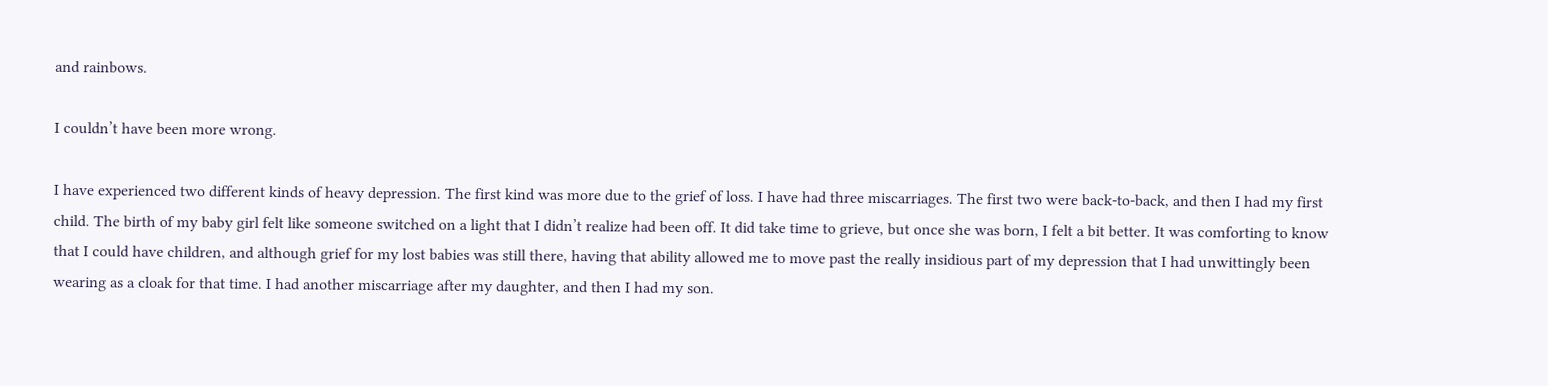and rainbows.

I couldn’t have been more wrong.

I have experienced two different kinds of heavy depression. The first kind was more due to the grief of loss. I have had three miscarriages. The first two were back-to-back, and then I had my first child. The birth of my baby girl felt like someone switched on a light that I didn’t realize had been off. It did take time to grieve, but once she was born, I felt a bit better. It was comforting to know that I could have children, and although grief for my lost babies was still there, having that ability allowed me to move past the really insidious part of my depression that I had unwittingly been wearing as a cloak for that time. I had another miscarriage after my daughter, and then I had my son.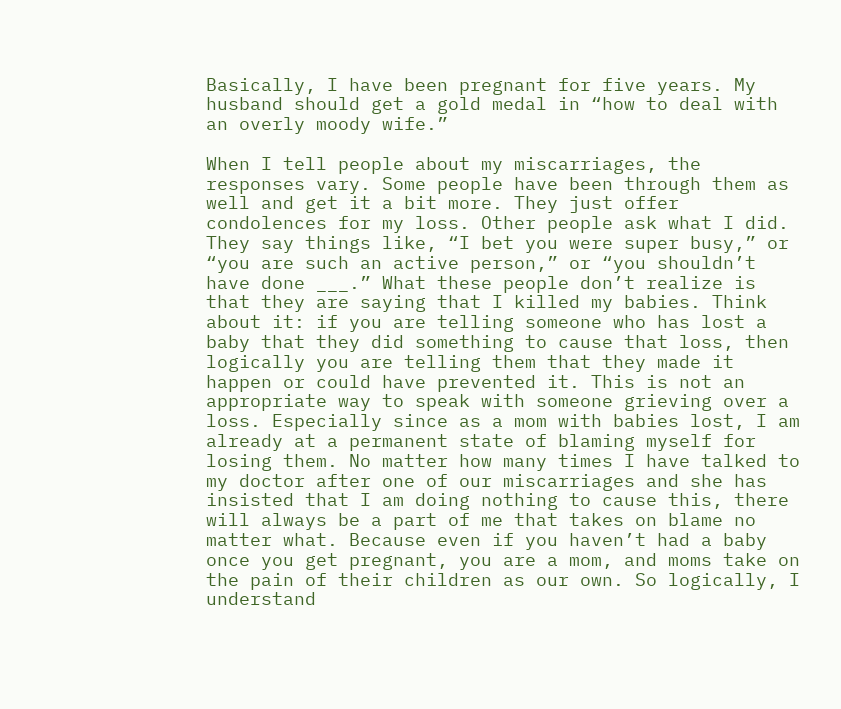Basically, I have been pregnant for five years. My husband should get a gold medal in “how to deal with an overly moody wife.”

When I tell people about my miscarriages, the responses vary. Some people have been through them as well and get it a bit more. They just offer condolences for my loss. Other people ask what I did. They say things like, “I bet you were super busy,” or “you are such an active person,” or “you shouldn’t have done ___.” What these people don’t realize is that they are saying that I killed my babies. Think about it: if you are telling someone who has lost a baby that they did something to cause that loss, then logically you are telling them that they made it happen or could have prevented it. This is not an appropriate way to speak with someone grieving over a loss. Especially since as a mom with babies lost, I am already at a permanent state of blaming myself for losing them. No matter how many times I have talked to my doctor after one of our miscarriages and she has insisted that I am doing nothing to cause this, there will always be a part of me that takes on blame no matter what. Because even if you haven’t had a baby once you get pregnant, you are a mom, and moms take on the pain of their children as our own. So logically, I understand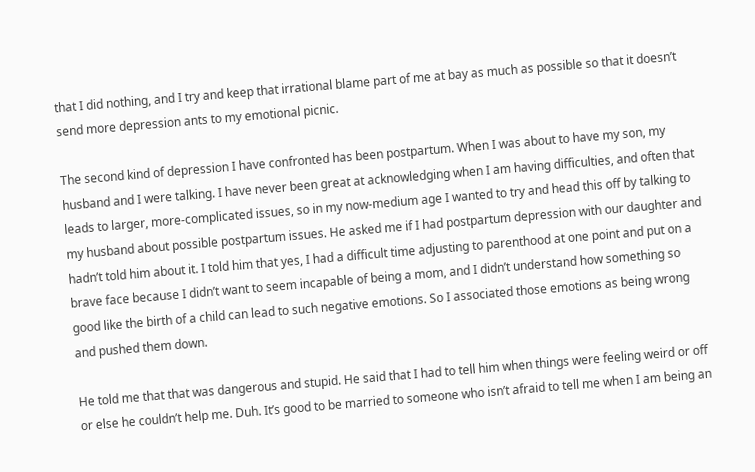that I did nothing, and I try and keep that irrational blame part of me at bay as much as possible so that it doesn’t send more depression ants to my emotional picnic.

The second kind of depression I have confronted has been postpartum. When I was about to have my son, my husband and I were talking. I have never been great at acknowledging when I am having difficulties, and often that leads to larger, more-complicated issues, so in my now-medium age I wanted to try and head this off by talking to my husband about possible postpartum issues. He asked me if I had postpartum depression with our daughter and hadn’t told him about it. I told him that yes, I had a difficult time adjusting to parenthood at one point and put on a brave face because I didn’t want to seem incapable of being a mom, and I didn’t understand how something so good like the birth of a child can lead to such negative emotions. So I associated those emotions as being wrong and pushed them down.

He told me that that was dangerous and stupid. He said that I had to tell him when things were feeling weird or off or else he couldn’t help me. Duh. It’s good to be married to someone who isn’t afraid to tell me when I am being an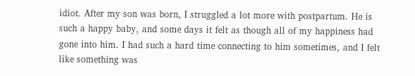idiot. After my son was born, I struggled a lot more with postpartum. He is such a happy baby, and some days it felt as though all of my happiness had gone into him. I had such a hard time connecting to him sometimes, and I felt like something was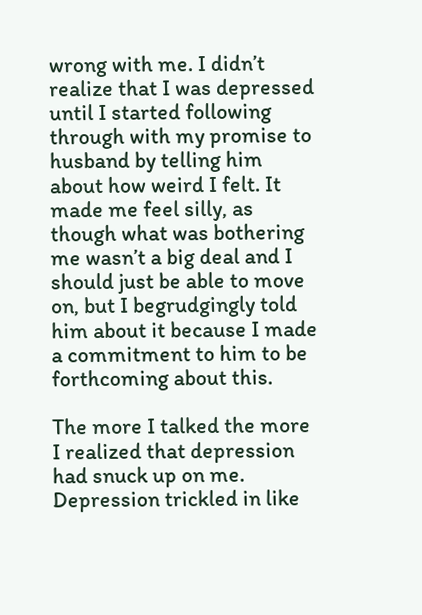wrong with me. I didn’t realize that I was depressed until I started following through with my promise to husband by telling him about how weird I felt. It made me feel silly, as though what was bothering me wasn’t a big deal and I should just be able to move on, but I begrudgingly told him about it because I made a commitment to him to be forthcoming about this.

The more I talked the more I realized that depression had snuck up on me. Depression trickled in like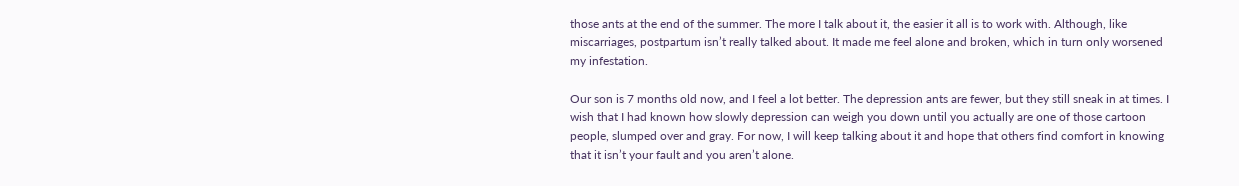those ants at the end of the summer. The more I talk about it, the easier it all is to work with. Although, like miscarriages, postpartum isn’t really talked about. It made me feel alone and broken, which in turn only worsened my infestation.

Our son is 7 months old now, and I feel a lot better. The depression ants are fewer, but they still sneak in at times. I wish that I had known how slowly depression can weigh you down until you actually are one of those cartoon people, slumped over and gray. For now, I will keep talking about it and hope that others find comfort in knowing that it isn’t your fault and you aren’t alone.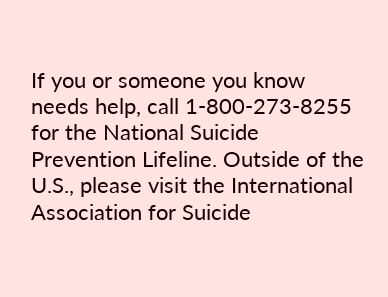If you or someone you know needs help, call 1-800-273-8255 for the National Suicide Prevention Lifeline. Outside of the U.S., please visit the International Association for Suicide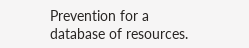Prevention for a database of resources.